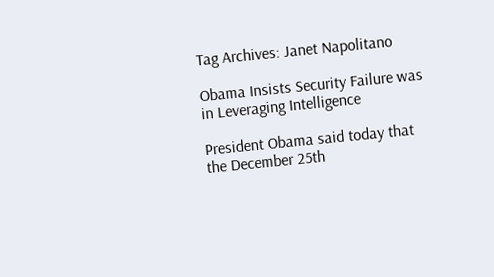Tag Archives: Janet Napolitano

Obama Insists Security Failure was in Leveraging Intelligence

President Obama said today that the December 25th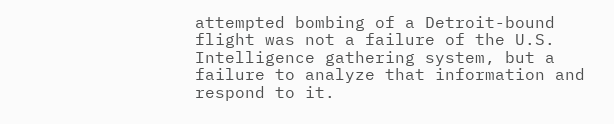attempted bombing of a Detroit-bound flight was not a failure of the U.S. Intelligence gathering system, but a failure to analyze that information and respond to it.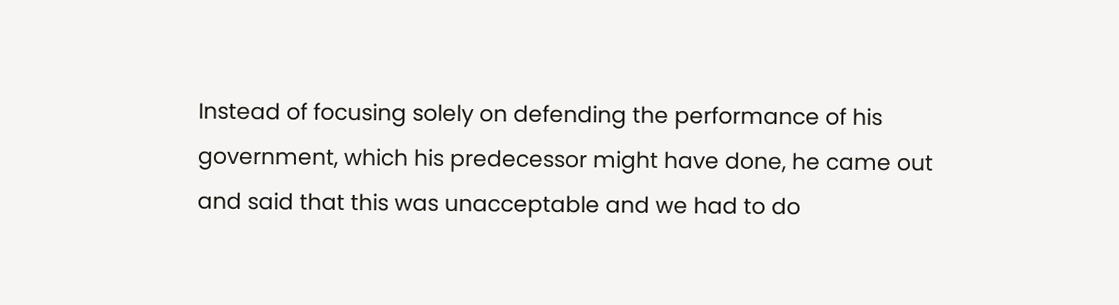Instead of focusing solely on defending the performance of his government, which his predecessor might have done, he came out and said that this was unacceptable and we had to do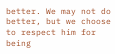better. We may not do better, but we choose to respect him for being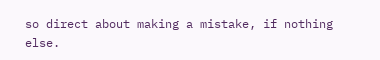so direct about making a mistake, if nothing else.